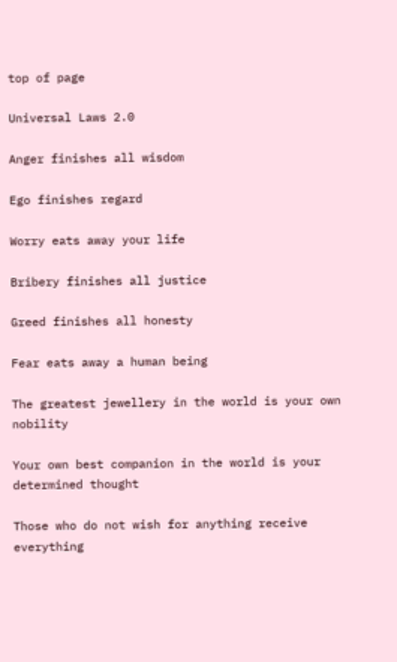top of page

Universal Laws 2.0

Anger finishes all wisdom

Ego finishes regard

Worry eats away your life

Bribery finishes all justice

Greed finishes all honesty

Fear eats away a human being

The greatest jewellery in the world is your own nobility

Your own best companion in the world is your determined thought

Those who do not wish for anything receive everything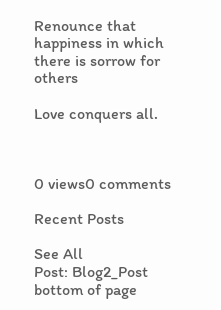Renounce that happiness in which there is sorrow for others

Love conquers all.



0 views0 comments

Recent Posts

See All
Post: Blog2_Post
bottom of page